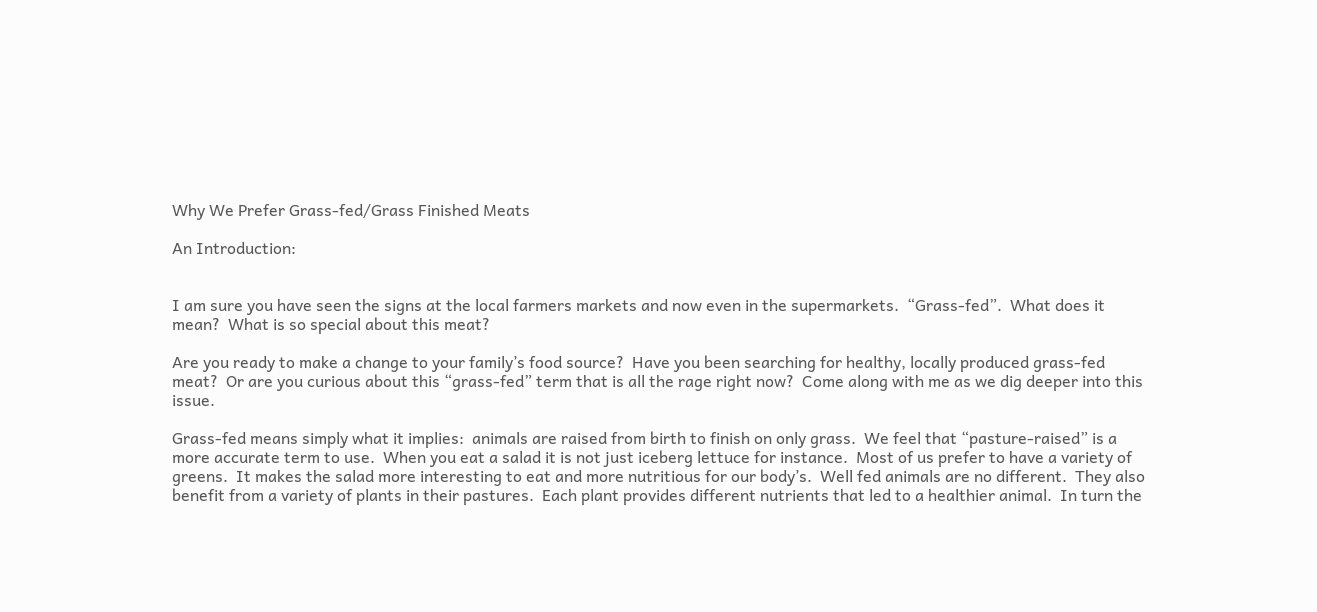Why We Prefer Grass-fed/Grass Finished Meats

An Introduction:


I am sure you have seen the signs at the local farmers markets and now even in the supermarkets.  “Grass-fed”.  What does it mean?  What is so special about this meat?

Are you ready to make a change to your family’s food source?  Have you been searching for healthy, locally produced grass-fed meat?  Or are you curious about this “grass-fed” term that is all the rage right now?  Come along with me as we dig deeper into this issue.

Grass-fed means simply what it implies:  animals are raised from birth to finish on only grass.  We feel that “pasture-raised” is a more accurate term to use.  When you eat a salad it is not just iceberg lettuce for instance.  Most of us prefer to have a variety of greens.  It makes the salad more interesting to eat and more nutritious for our body’s.  Well fed animals are no different.  They also benefit from a variety of plants in their pastures.  Each plant provides different nutrients that led to a healthier animal.  In turn the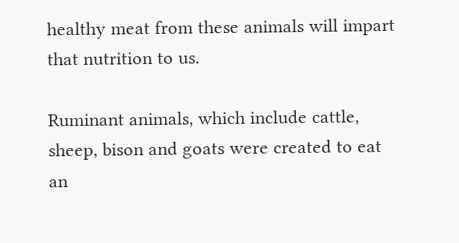healthy meat from these animals will impart that nutrition to us.

Ruminant animals, which include cattle, sheep, bison and goats were created to eat an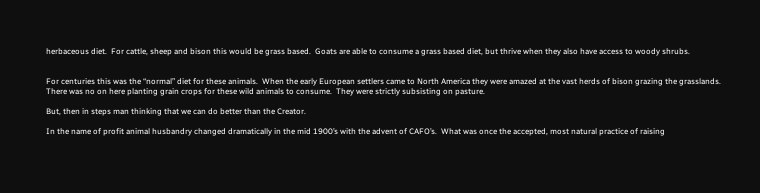herbaceous diet.  For cattle, sheep and bison this would be grass based.  Goats are able to consume a grass based diet, but thrive when they also have access to woody shrubs.


For centuries this was the “normal” diet for these animals.  When the early European settlers came to North America they were amazed at the vast herds of bison grazing the grasslands.  There was no on here planting grain crops for these wild animals to consume.  They were strictly subsisting on pasture.

But, then in steps man thinking that we can do better than the Creator.

In the name of profit animal husbandry changed dramatically in the mid 1900’s with the advent of CAFO’s.  What was once the accepted, most natural practice of raising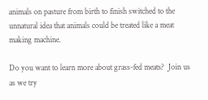animals on pasture from birth to finish switched to the unnatural idea that animals could be treated like a meat making machine.

Do you want to learn more about grass-fed meats?  Join us as we try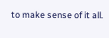to make sense of it all.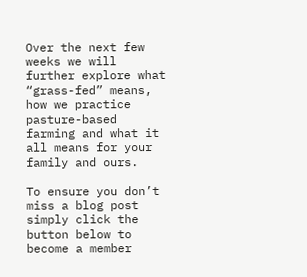Over the next few weeks we will further explore what “grass-fed” means, how we practice pasture-based farming and what it all means for your family and ours.

To ensure you don’t miss a blog post simply click the button below to become a member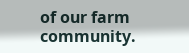of our farm community.